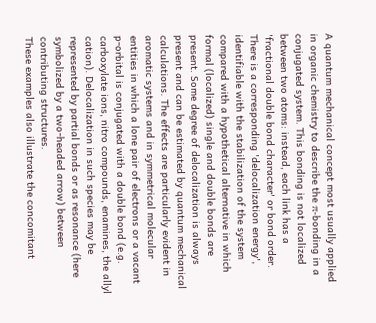A quantum mechanical concept most usually applied in organic chemistry to describe the π-bonding in a conjugated system. This bonding is not localized between two atoms: instead, each link has a 'fractional double bond character' or bond order. There is a corresponding 'delocalization energy', identifiable with the stabilization of the system compared with a hypothetical alternative in which formal (localized) single and double bonds are present. Some degree of delocalization is always present and can be estimated by quantum mechanical calculations. The effects are particularly evident in aromatic systems and in symmetrical molecular entities in which a lone pair of electrons or a vacant p-orbital is conjugated with a double bond (e.g. carboxylate ions, nitro compounds, enamines, the allyl cation). Delocalization in such species may be represented by partial bonds or as resonance (here symbolized by a two-headed arrow) between contributing structures.
These examples also illustrate the concomitant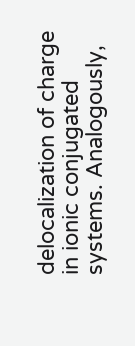delocalization of charge in ionic conjugated systems. Analogously,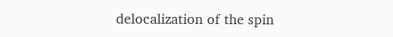delocalization of the spin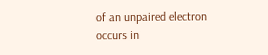of an unpaired electron occurs in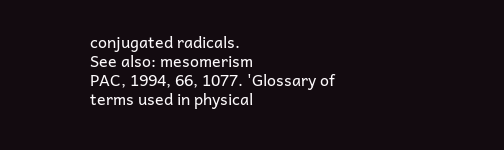conjugated radicals.
See also: mesomerism
PAC, 1994, 66, 1077. 'Glossary of terms used in physical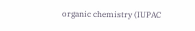organic chemistry (IUPAC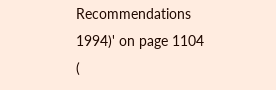Recommendations 1994)' on page 1104 (